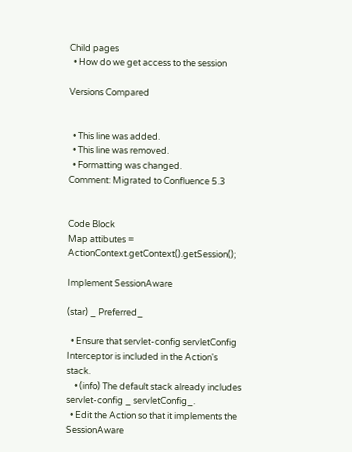Child pages
  • How do we get access to the session

Versions Compared


  • This line was added.
  • This line was removed.
  • Formatting was changed.
Comment: Migrated to Confluence 5.3


Code Block
Map attibutes = ActionContext.getContext().getSession();

Implement SessionAware

(star) _ Preferred_

  • Ensure that servlet-config servletConfig Interceptor is included in the Action's stack.
    • (info) The default stack already includes servlet-config _ servletConfig_.
  • Edit the Action so that it implements the SessionAware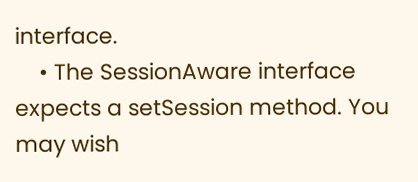interface.
    • The SessionAware interface expects a setSession method. You may wish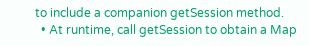to include a companion getSession method.
  • At runtime, call getSession to obtain a Map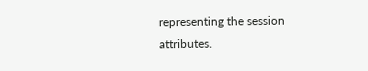representing the session attributes.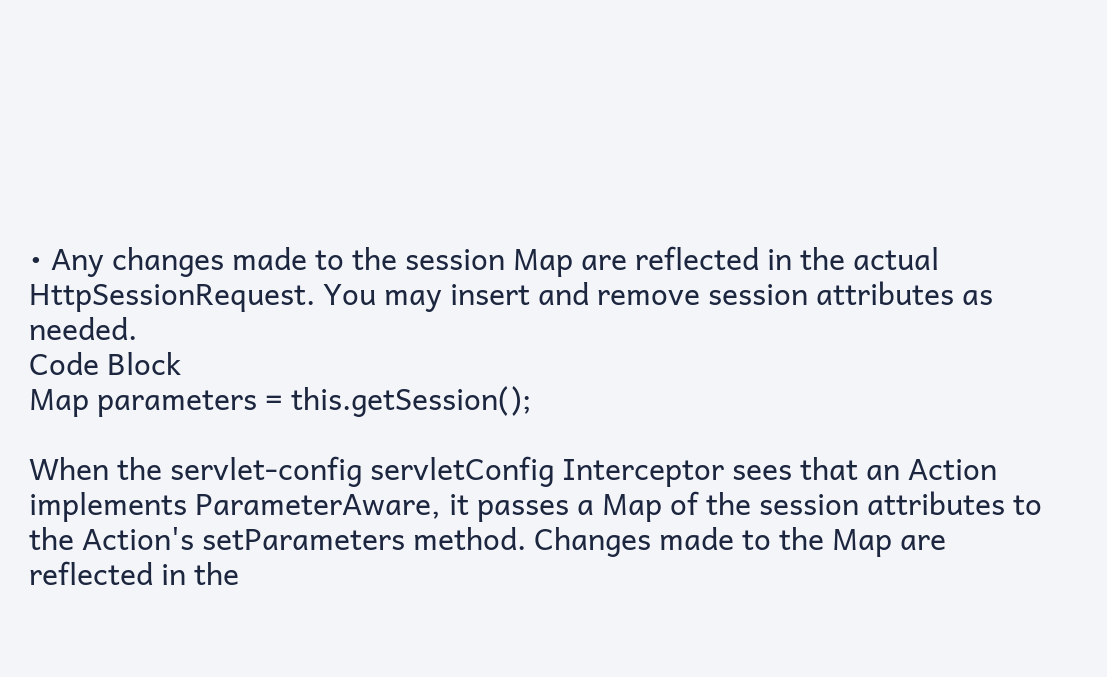• Any changes made to the session Map are reflected in the actual HttpSessionRequest. You may insert and remove session attributes as needed.
Code Block
Map parameters = this.getSession();

When the servlet-config servletConfig Interceptor sees that an Action implements ParameterAware, it passes a Map of the session attributes to the Action's setParameters method. Changes made to the Map are reflected in the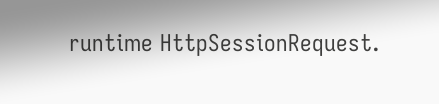runtime HttpSessionRequest.